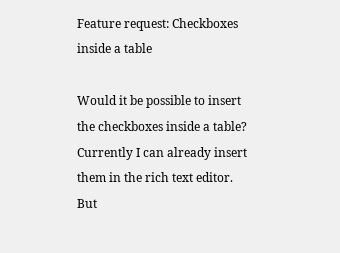Feature request: Checkboxes inside a table

Would it be possible to insert the checkboxes inside a table? Currently I can already insert them in the rich text editor. But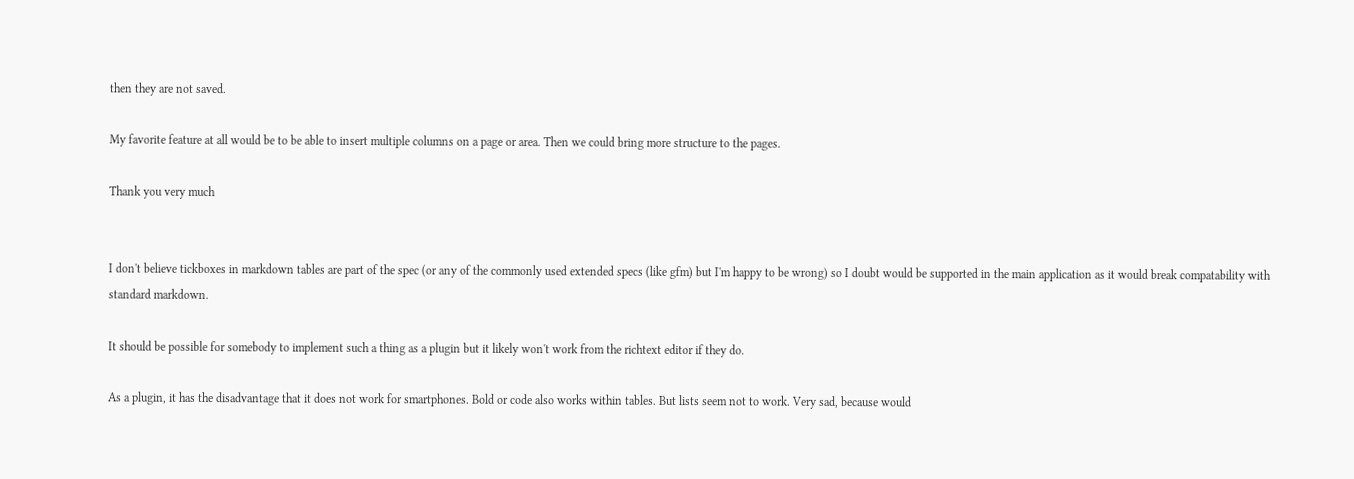then they are not saved.

My favorite feature at all would be to be able to insert multiple columns on a page or area. Then we could bring more structure to the pages.

Thank you very much


I don't believe tickboxes in markdown tables are part of the spec (or any of the commonly used extended specs (like gfm) but I'm happy to be wrong) so I doubt would be supported in the main application as it would break compatability with standard markdown.

It should be possible for somebody to implement such a thing as a plugin but it likely won't work from the richtext editor if they do.

As a plugin, it has the disadvantage that it does not work for smartphones. Bold or code also works within tables. But lists seem not to work. Very sad, because would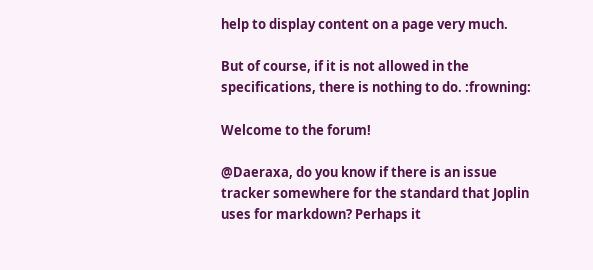help to display content on a page very much.

But of course, if it is not allowed in the specifications, there is nothing to do. :frowning:

Welcome to the forum!

@Daeraxa, do you know if there is an issue tracker somewhere for the standard that Joplin uses for markdown? Perhaps it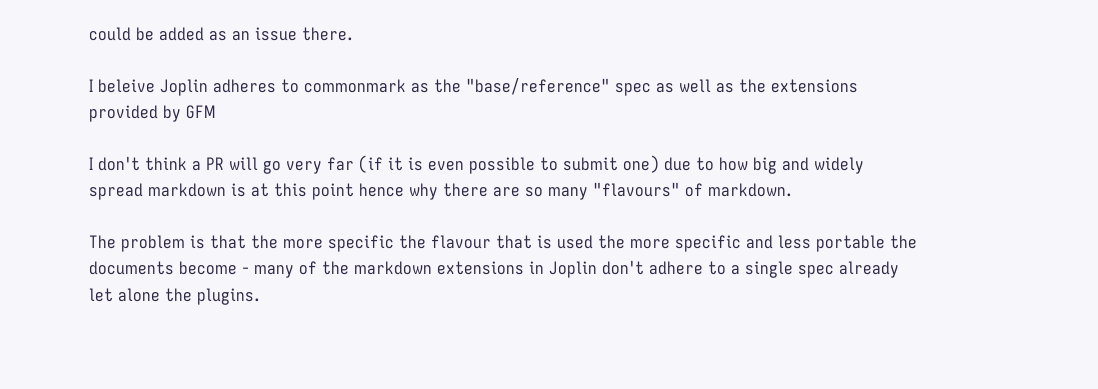could be added as an issue there.

I beleive Joplin adheres to commonmark as the "base/reference" spec as well as the extensions provided by GFM

I don't think a PR will go very far (if it is even possible to submit one) due to how big and widely spread markdown is at this point hence why there are so many "flavours" of markdown.

The problem is that the more specific the flavour that is used the more specific and less portable the documents become - many of the markdown extensions in Joplin don't adhere to a single spec already let alone the plugins.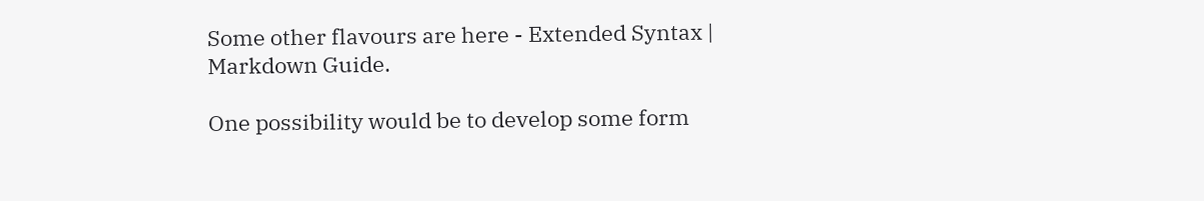Some other flavours are here - Extended Syntax | Markdown Guide.

One possibility would be to develop some form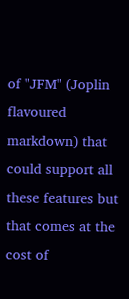of "JFM" (Joplin flavoured markdown) that could support all these features but that comes at the cost of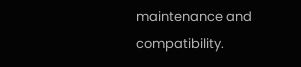maintenance and compatibility.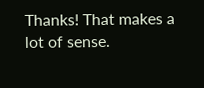Thanks! That makes a lot of sense.